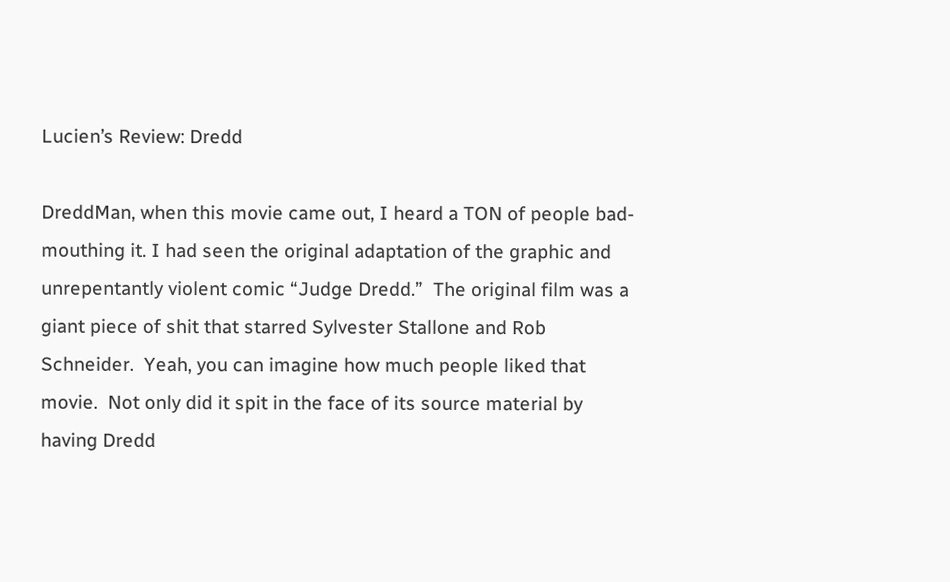Lucien’s Review: Dredd

DreddMan, when this movie came out, I heard a TON of people bad-mouthing it. I had seen the original adaptation of the graphic and unrepentantly violent comic “Judge Dredd.”  The original film was a giant piece of shit that starred Sylvester Stallone and Rob Schneider.  Yeah, you can imagine how much people liked that movie.  Not only did it spit in the face of its source material by having Dredd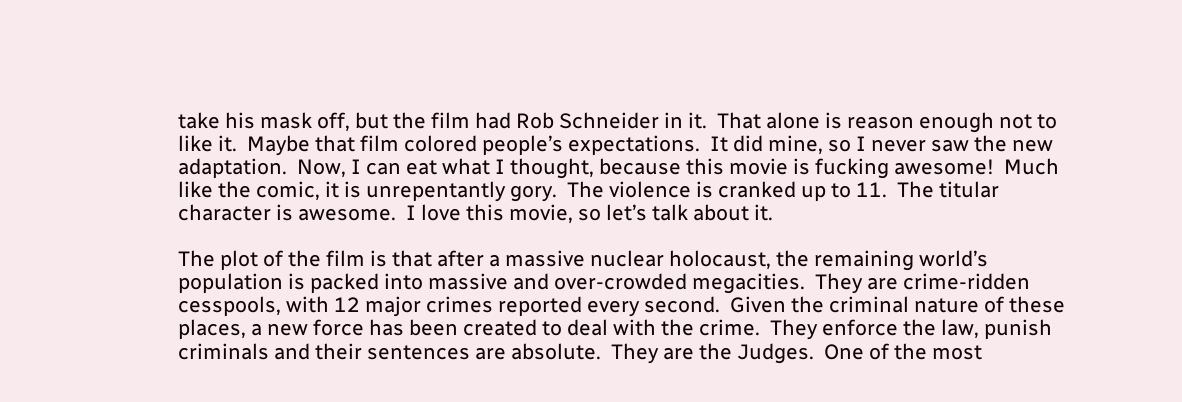take his mask off, but the film had Rob Schneider in it.  That alone is reason enough not to like it.  Maybe that film colored people’s expectations.  It did mine, so I never saw the new adaptation.  Now, I can eat what I thought, because this movie is fucking awesome!  Much like the comic, it is unrepentantly gory.  The violence is cranked up to 11.  The titular character is awesome.  I love this movie, so let’s talk about it.

The plot of the film is that after a massive nuclear holocaust, the remaining world’s population is packed into massive and over-crowded megacities.  They are crime-ridden cesspools, with 12 major crimes reported every second.  Given the criminal nature of these places, a new force has been created to deal with the crime.  They enforce the law, punish criminals and their sentences are absolute.  They are the Judges.  One of the most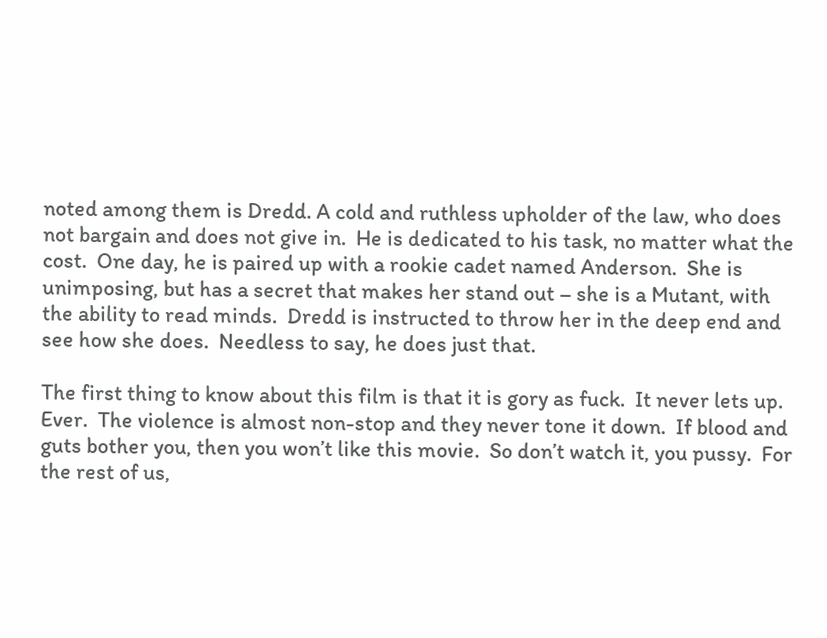noted among them is Dredd. A cold and ruthless upholder of the law, who does not bargain and does not give in.  He is dedicated to his task, no matter what the cost.  One day, he is paired up with a rookie cadet named Anderson.  She is unimposing, but has a secret that makes her stand out – she is a Mutant, with the ability to read minds.  Dredd is instructed to throw her in the deep end and see how she does.  Needless to say, he does just that.

The first thing to know about this film is that it is gory as fuck.  It never lets up.  Ever.  The violence is almost non-stop and they never tone it down.  If blood and guts bother you, then you won’t like this movie.  So don’t watch it, you pussy.  For the rest of us,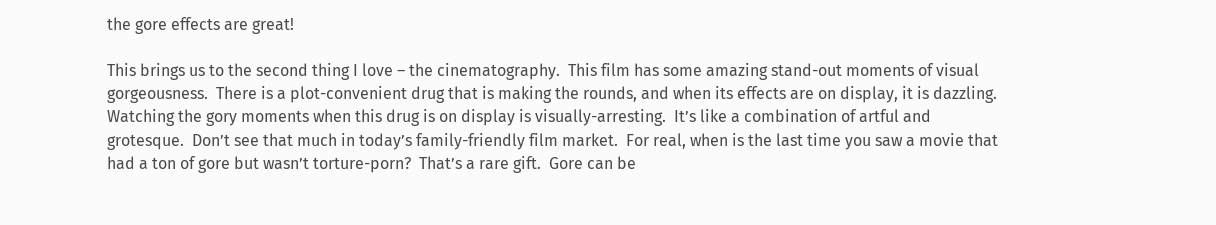the gore effects are great!

This brings us to the second thing I love – the cinematography.  This film has some amazing stand-out moments of visual gorgeousness.  There is a plot-convenient drug that is making the rounds, and when its effects are on display, it is dazzling.  Watching the gory moments when this drug is on display is visually-arresting.  It’s like a combination of artful and grotesque.  Don’t see that much in today’s family-friendly film market.  For real, when is the last time you saw a movie that had a ton of gore but wasn’t torture-porn?  That’s a rare gift.  Gore can be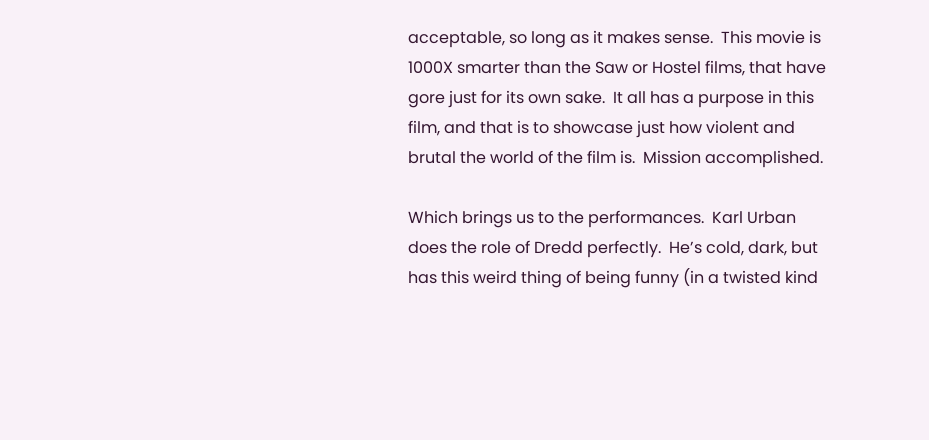acceptable, so long as it makes sense.  This movie is 1000X smarter than the Saw or Hostel films, that have gore just for its own sake.  It all has a purpose in this film, and that is to showcase just how violent and brutal the world of the film is.  Mission accomplished.

Which brings us to the performances.  Karl Urban does the role of Dredd perfectly.  He’s cold, dark, but has this weird thing of being funny (in a twisted kind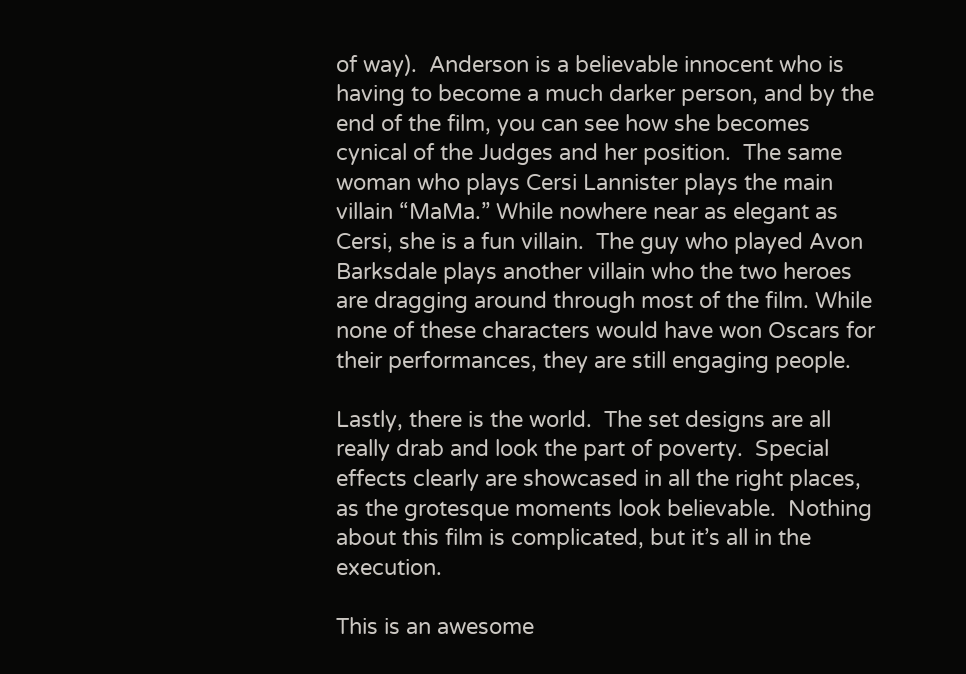of way).  Anderson is a believable innocent who is having to become a much darker person, and by the end of the film, you can see how she becomes cynical of the Judges and her position.  The same woman who plays Cersi Lannister plays the main villain “MaMa.” While nowhere near as elegant as Cersi, she is a fun villain.  The guy who played Avon Barksdale plays another villain who the two heroes are dragging around through most of the film. While none of these characters would have won Oscars for their performances, they are still engaging people.

Lastly, there is the world.  The set designs are all really drab and look the part of poverty.  Special effects clearly are showcased in all the right places, as the grotesque moments look believable.  Nothing about this film is complicated, but it’s all in the execution.

This is an awesome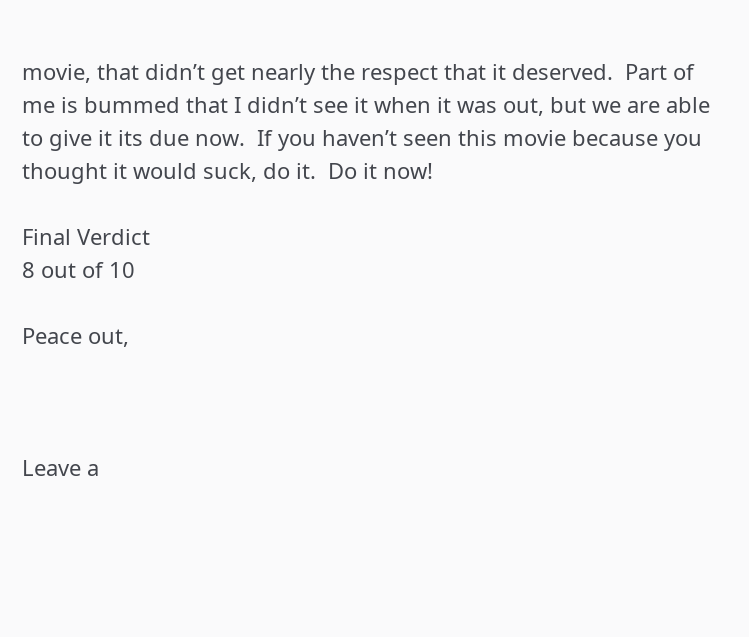movie, that didn’t get nearly the respect that it deserved.  Part of me is bummed that I didn’t see it when it was out, but we are able to give it its due now.  If you haven’t seen this movie because you thought it would suck, do it.  Do it now!

Final Verdict
8 out of 10

Peace out,



Leave a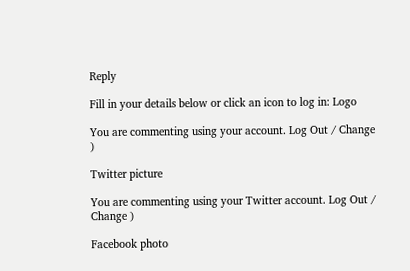Reply

Fill in your details below or click an icon to log in: Logo

You are commenting using your account. Log Out / Change )

Twitter picture

You are commenting using your Twitter account. Log Out / Change )

Facebook photo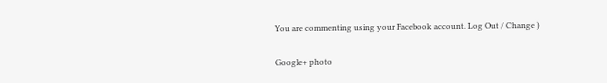You are commenting using your Facebook account. Log Out / Change )

Google+ photo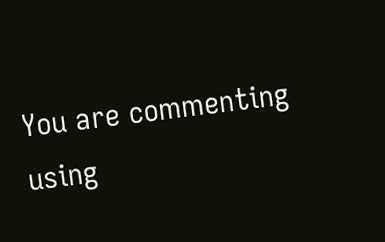You are commenting using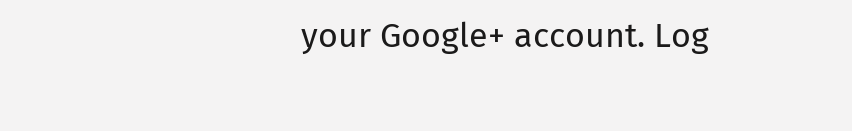your Google+ account. Log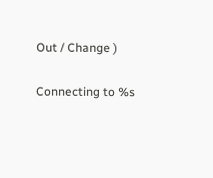Out / Change )

Connecting to %s